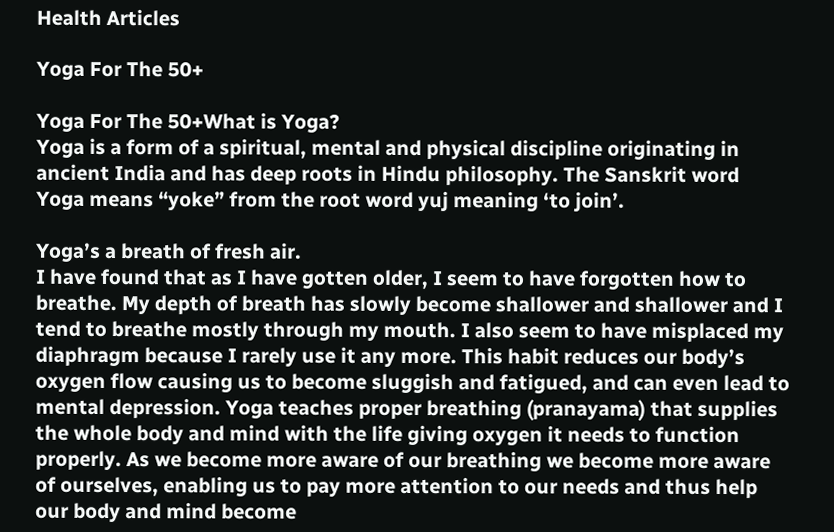Health Articles

Yoga For The 50+

Yoga For The 50+What is Yoga?
Yoga is a form of a spiritual, mental and physical discipline originating in ancient India and has deep roots in Hindu philosophy. The Sanskrit word Yoga means “yoke” from the root word yuj meaning ‘to join’.

Yoga’s a breath of fresh air.
I have found that as I have gotten older, I seem to have forgotten how to breathe. My depth of breath has slowly become shallower and shallower and I tend to breathe mostly through my mouth. I also seem to have misplaced my diaphragm because I rarely use it any more. This habit reduces our body’s oxygen flow causing us to become sluggish and fatigued, and can even lead to mental depression. Yoga teaches proper breathing (pranayama) that supplies the whole body and mind with the life giving oxygen it needs to function properly. As we become more aware of our breathing we become more aware of ourselves, enabling us to pay more attention to our needs and thus help our body and mind become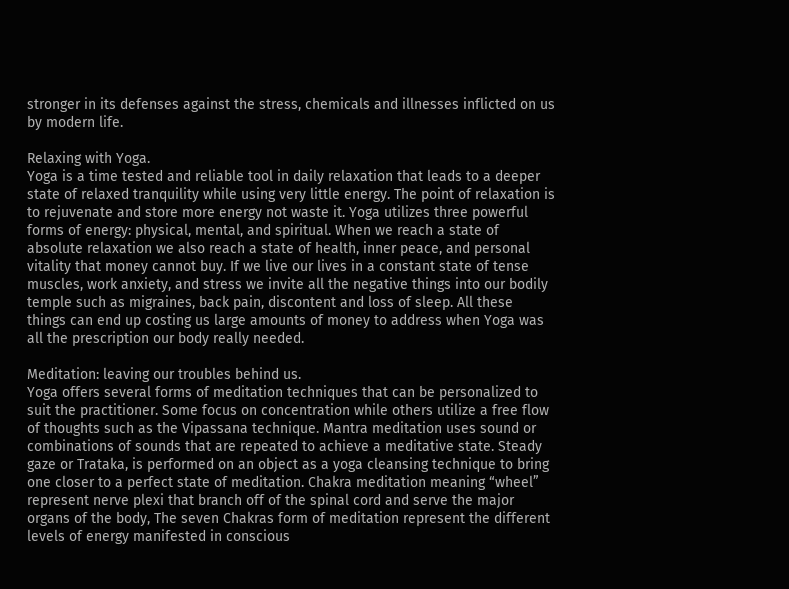stronger in its defenses against the stress, chemicals and illnesses inflicted on us by modern life.

Relaxing with Yoga.
Yoga is a time tested and reliable tool in daily relaxation that leads to a deeper state of relaxed tranquility while using very little energy. The point of relaxation is to rejuvenate and store more energy not waste it. Yoga utilizes three powerful forms of energy: physical, mental, and spiritual. When we reach a state of absolute relaxation we also reach a state of health, inner peace, and personal vitality that money cannot buy. If we live our lives in a constant state of tense muscles, work anxiety, and stress we invite all the negative things into our bodily temple such as migraines, back pain, discontent and loss of sleep. All these things can end up costing us large amounts of money to address when Yoga was all the prescription our body really needed.

Meditation: leaving our troubles behind us.
Yoga offers several forms of meditation techniques that can be personalized to suit the practitioner. Some focus on concentration while others utilize a free flow of thoughts such as the Vipassana technique. Mantra meditation uses sound or combinations of sounds that are repeated to achieve a meditative state. Steady gaze or Trataka, is performed on an object as a yoga cleansing technique to bring one closer to a perfect state of meditation. Chakra meditation meaning “wheel” represent nerve plexi that branch off of the spinal cord and serve the major organs of the body, The seven Chakras form of meditation represent the different levels of energy manifested in conscious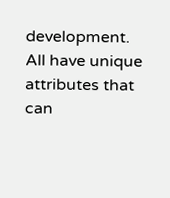development. All have unique attributes that can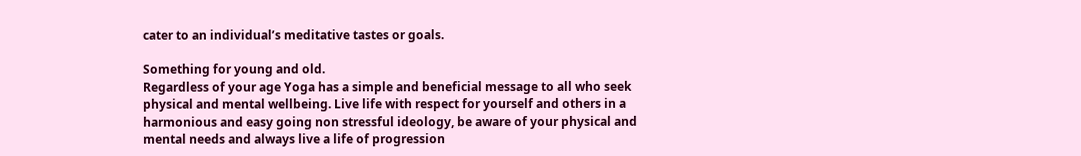cater to an individual’s meditative tastes or goals.

Something for young and old.
Regardless of your age Yoga has a simple and beneficial message to all who seek physical and mental wellbeing. Live life with respect for yourself and others in a harmonious and easy going non stressful ideology, be aware of your physical and mental needs and always live a life of progression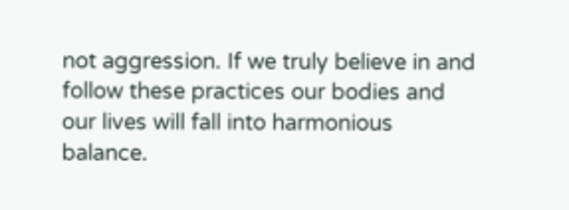not aggression. If we truly believe in and follow these practices our bodies and our lives will fall into harmonious balance.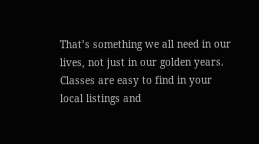That’s something we all need in our lives, not just in our golden years. Classes are easy to find in your local listings and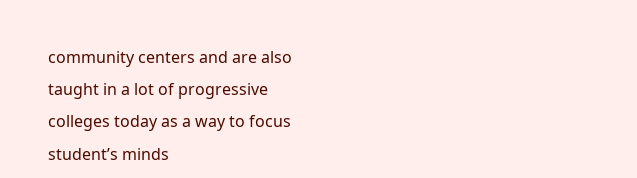community centers and are also taught in a lot of progressive colleges today as a way to focus student’s minds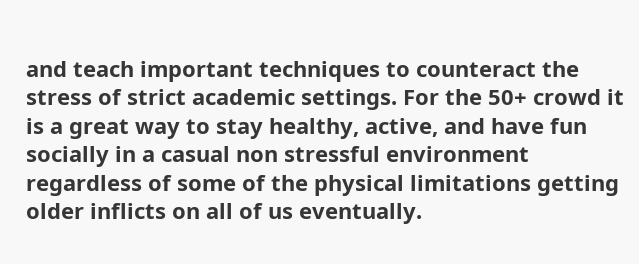and teach important techniques to counteract the stress of strict academic settings. For the 50+ crowd it is a great way to stay healthy, active, and have fun socially in a casual non stressful environment regardless of some of the physical limitations getting older inflicts on all of us eventually.